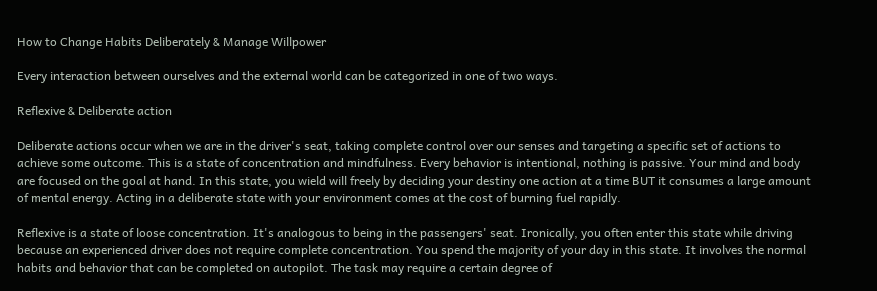How to Change Habits Deliberately & Manage Willpower

Every interaction between ourselves and the external world can be categorized in one of two ways.

Reflexive & Deliberate action

Deliberate actions occur when we are in the driver's seat, taking complete control over our senses and targeting a specific set of actions to achieve some outcome. This is a state of concentration and mindfulness. Every behavior is intentional, nothing is passive. Your mind and body are focused on the goal at hand. In this state, you wield will freely by deciding your destiny one action at a time BUT it consumes a large amount of mental energy. Acting in a deliberate state with your environment comes at the cost of burning fuel rapidly.

Reflexive is a state of loose concentration. It's analogous to being in the passengers' seat. Ironically, you often enter this state while driving because an experienced driver does not require complete concentration. You spend the majority of your day in this state. It involves the normal habits and behavior that can be completed on autopilot. The task may require a certain degree of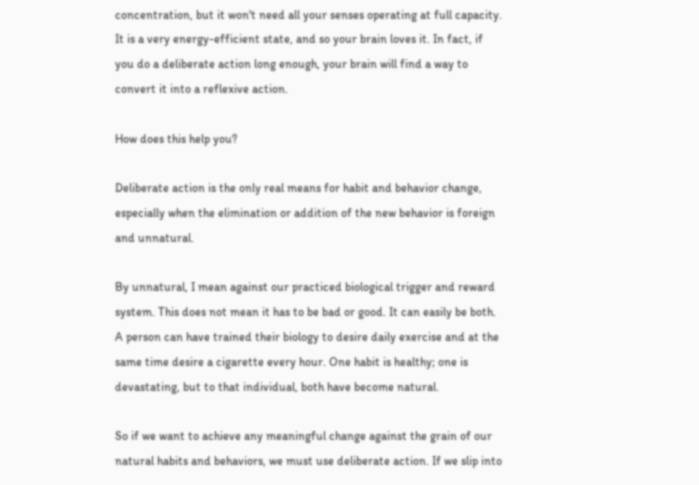concentration, but it won't need all your senses operating at full capacity. It is a very energy-efficient state, and so your brain loves it. In fact, if you do a deliberate action long enough, your brain will find a way to convert it into a reflexive action.

How does this help you?

Deliberate action is the only real means for habit and behavior change, especially when the elimination or addition of the new behavior is foreign and unnatural.

By unnatural, I mean against our practiced biological trigger and reward system. This does not mean it has to be bad or good. It can easily be both. A person can have trained their biology to desire daily exercise and at the same time desire a cigarette every hour. One habit is healthy; one is devastating, but to that individual, both have become natural.

So if we want to achieve any meaningful change against the grain of our natural habits and behaviors, we must use deliberate action. If we slip into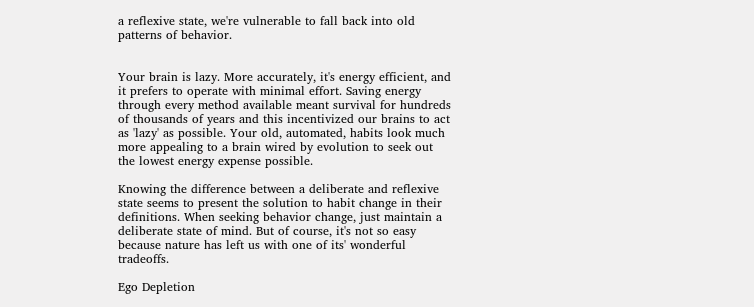a reflexive state, we're vulnerable to fall back into old patterns of behavior.


Your brain is lazy. More accurately, it's energy efficient, and it prefers to operate with minimal effort. Saving energy through every method available meant survival for hundreds of thousands of years and this incentivized our brains to act as 'lazy' as possible. Your old, automated, habits look much more appealing to a brain wired by evolution to seek out the lowest energy expense possible.

Knowing the difference between a deliberate and reflexive state seems to present the solution to habit change in their definitions. When seeking behavior change, just maintain a deliberate state of mind. But of course, it's not so easy because nature has left us with one of its' wonderful tradeoffs.

Ego Depletion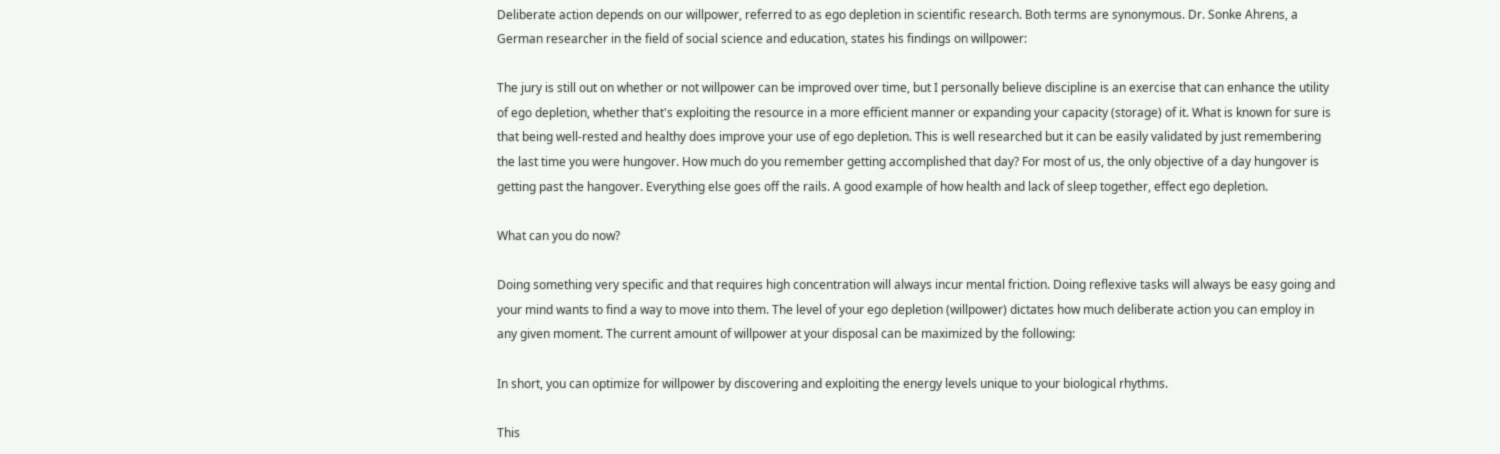Deliberate action depends on our willpower, referred to as ego depletion in scientific research. Both terms are synonymous. Dr. Sonke Ahrens, a German researcher in the field of social science and education, states his findings on willpower:

The jury is still out on whether or not willpower can be improved over time, but I personally believe discipline is an exercise that can enhance the utility of ego depletion, whether that's exploiting the resource in a more efficient manner or expanding your capacity (storage) of it. What is known for sure is that being well-rested and healthy does improve your use of ego depletion. This is well researched but it can be easily validated by just remembering the last time you were hungover. How much do you remember getting accomplished that day? For most of us, the only objective of a day hungover is getting past the hangover. Everything else goes off the rails. A good example of how health and lack of sleep together, effect ego depletion.

What can you do now?

Doing something very specific and that requires high concentration will always incur mental friction. Doing reflexive tasks will always be easy going and your mind wants to find a way to move into them. The level of your ego depletion (willpower) dictates how much deliberate action you can employ in any given moment. The current amount of willpower at your disposal can be maximized by the following:

In short, you can optimize for willpower by discovering and exploiting the energy levels unique to your biological rhythms.

This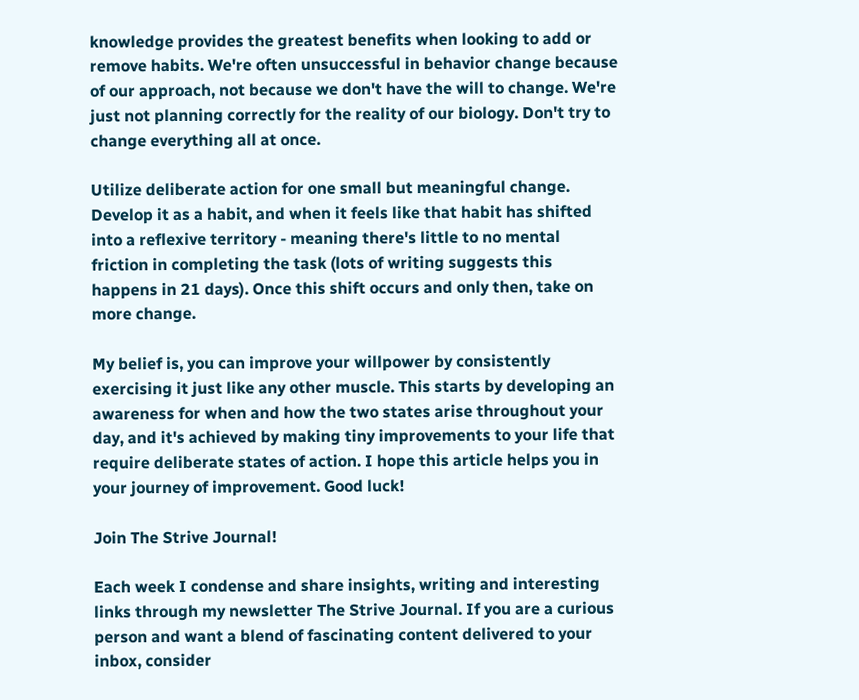knowledge provides the greatest benefits when looking to add or remove habits. We're often unsuccessful in behavior change because of our approach, not because we don't have the will to change. We're just not planning correctly for the reality of our biology. Don't try to change everything all at once.

Utilize deliberate action for one small but meaningful change. Develop it as a habit, and when it feels like that habit has shifted into a reflexive territory - meaning there's little to no mental friction in completing the task (lots of writing suggests this happens in 21 days). Once this shift occurs and only then, take on more change.

My belief is, you can improve your willpower by consistently exercising it just like any other muscle. This starts by developing an awareness for when and how the two states arise throughout your day, and it's achieved by making tiny improvements to your life that require deliberate states of action. I hope this article helps you in your journey of improvement. Good luck!

Join The Strive Journal!

Each week I condense and share insights, writing and interesting links through my newsletter The Strive Journal. If you are a curious person and want a blend of fascinating content delivered to your inbox, consider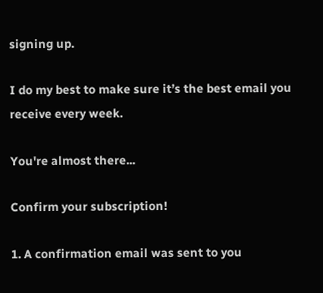signing up.

I do my best to make sure it’s the best email you receive every week.

You're almost there...

Confirm your subscription!

1. A confirmation email was sent to you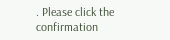. Please click the confirmation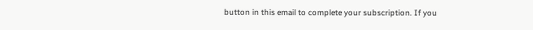button in this email to complete your subscription. If you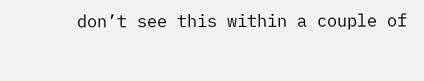don’t see this within a couple of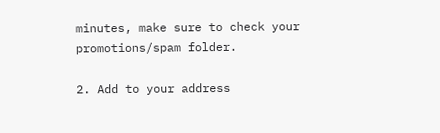minutes, make sure to check your promotions/spam folder.

2. Add to your address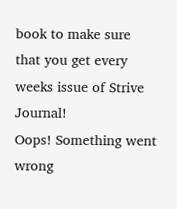book to make sure that you get every weeks issue of Strive Journal!
Oops! Something went wrong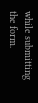while submitting the form.